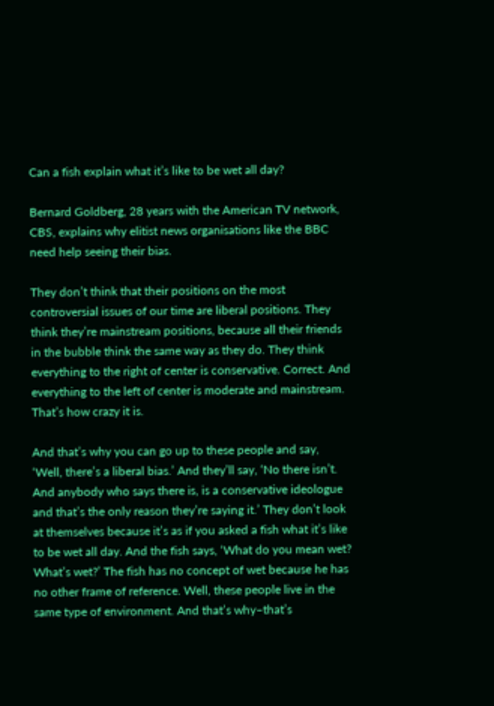Can a fish explain what it’s like to be wet all day?

Bernard Goldberg, 28 years with the American TV network, CBS, explains why elitist news organisations like the BBC need help seeing their bias.

They don’t think that their positions on the most controversial issues of our time are liberal positions. They think they’re mainstream positions, because all their friends in the bubble think the same way as they do. They think everything to the right of center is conservative. Correct. And everything to the left of center is moderate and mainstream. That’s how crazy it is.

And that’s why you can go up to these people and say, ‘Well, there’s a liberal bias.’ And they’ll say, ‘No there isn’t. And anybody who says there is, is a conservative ideologue and that’s the only reason they’re saying it.’ They don’t look at themselves because it’s as if you asked a fish what it’s like to be wet all day. And the fish says, ‘What do you mean wet? What’s wet?’ The fish has no concept of wet because he has no other frame of reference. Well, these people live in the same type of environment. And that’s why–that’s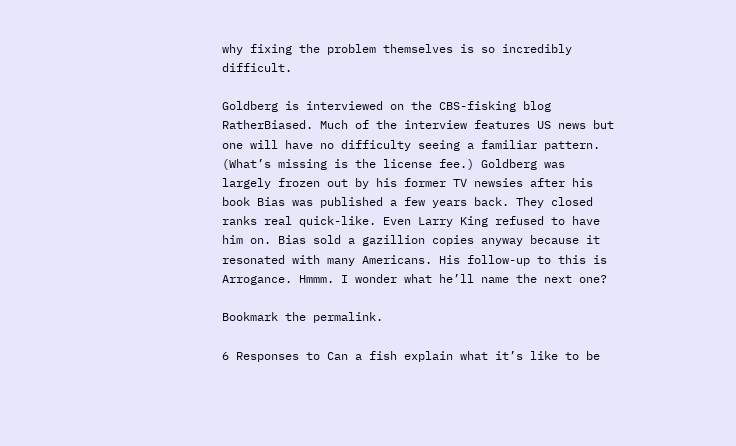why fixing the problem themselves is so incredibly difficult.

Goldberg is interviewed on the CBS-fisking blog RatherBiased. Much of the interview features US news but one will have no difficulty seeing a familiar pattern. (What’s missing is the license fee.) Goldberg was largely frozen out by his former TV newsies after his book Bias was published a few years back. They closed ranks real quick-like. Even Larry King refused to have him on. Bias sold a gazillion copies anyway because it resonated with many Americans. His follow-up to this is Arrogance. Hmmm. I wonder what he’ll name the next one?

Bookmark the permalink.

6 Responses to Can a fish explain what it’s like to be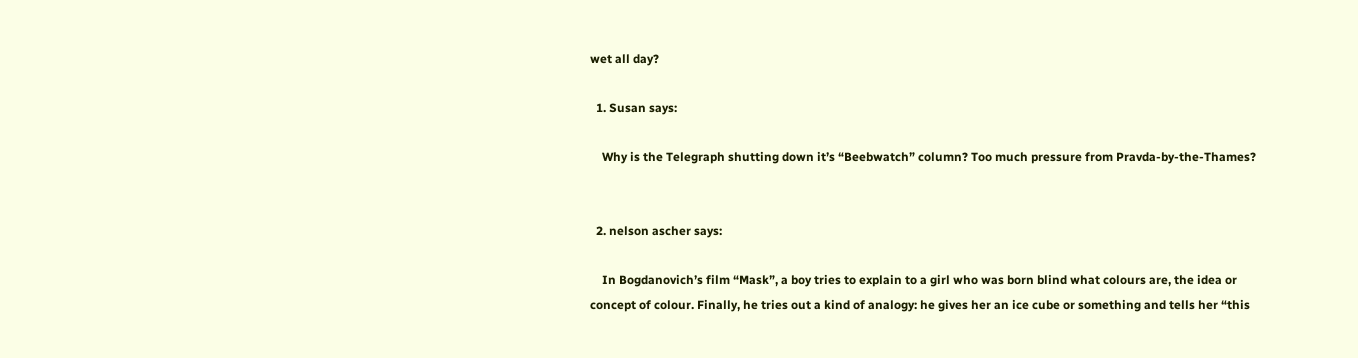wet all day?

  1. Susan says:

    Why is the Telegraph shutting down it’s “Beebwatch” column? Too much pressure from Pravda-by-the-Thames?


  2. nelson ascher says:

    In Bogdanovich’s film “Mask”, a boy tries to explain to a girl who was born blind what colours are, the idea or concept of colour. Finally, he tries out a kind of analogy: he gives her an ice cube or something and tells her “this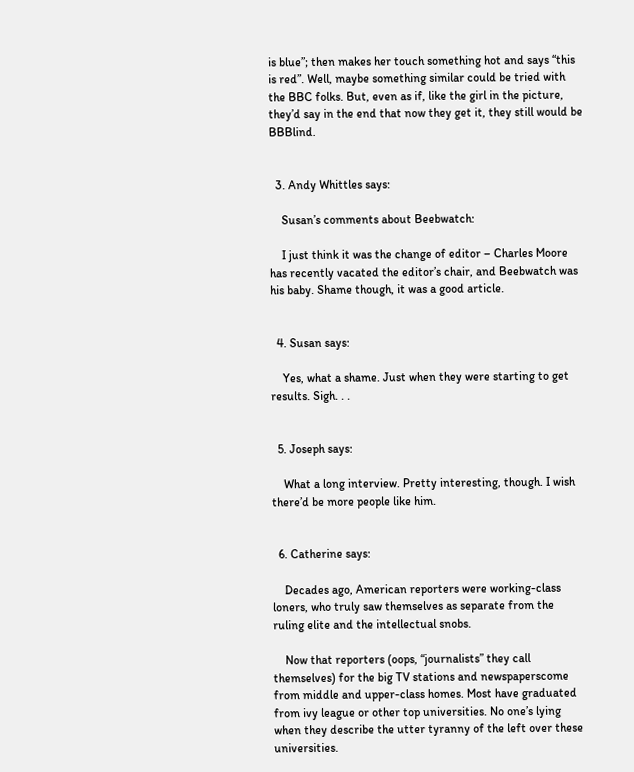is blue”; then makes her touch something hot and says “this is red”. Well, maybe something similar could be tried with the BBC folks. But, even as if, like the girl in the picture, they’d say in the end that now they get it, they still would be BBBlind.


  3. Andy Whittles says:

    Susan’s comments about Beebwatch:

    I just think it was the change of editor – Charles Moore has recently vacated the editor’s chair, and Beebwatch was his baby. Shame though, it was a good article.


  4. Susan says:

    Yes, what a shame. Just when they were starting to get results. Sigh. . .


  5. Joseph says:

    What a long interview. Pretty interesting, though. I wish there’d be more people like him.


  6. Catherine says:

    Decades ago, American reporters were working-class loners, who truly saw themselves as separate from the ruling elite and the intellectual snobs.

    Now that reporters (oops, “journalists” they call themselves) for the big TV stations and newspaperscome from middle and upper-class homes. Most have graduated from ivy league or other top universities. No one’s lying when they describe the utter tyranny of the left over these universities.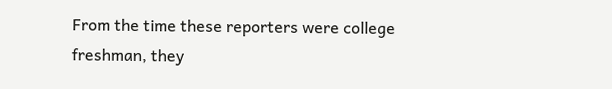From the time these reporters were college freshman, they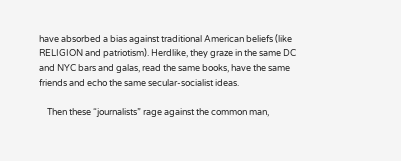have absorbed a bias against traditional American beliefs (like RELIGION and patriotism). Herdlike, they graze in the same DC and NYC bars and galas, read the same books, have the same friends and echo the same secular-socialist ideas.

    Then these “journalists” rage against the common man,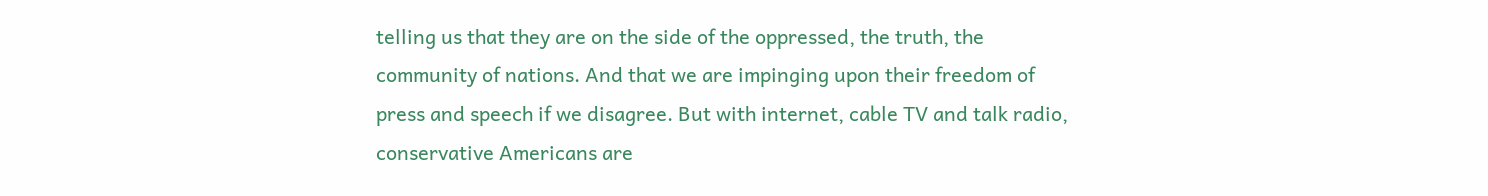telling us that they are on the side of the oppressed, the truth, the community of nations. And that we are impinging upon their freedom of press and speech if we disagree. But with internet, cable TV and talk radio, conservative Americans are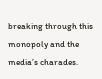breaking through this monopoly and the media’s charades.